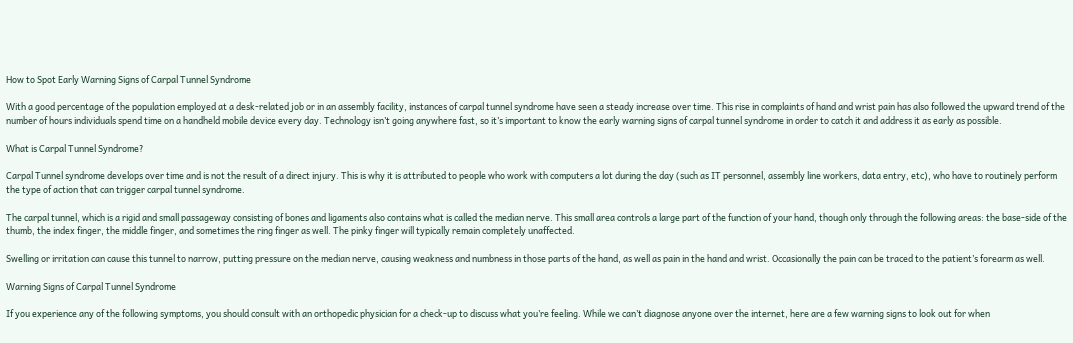How to Spot Early Warning Signs of Carpal Tunnel Syndrome

With a good percentage of the population employed at a desk-related job or in an assembly facility, instances of carpal tunnel syndrome have seen a steady increase over time. This rise in complaints of hand and wrist pain has also followed the upward trend of the number of hours individuals spend time on a handheld mobile device every day. Technology isn’t going anywhere fast, so it’s important to know the early warning signs of carpal tunnel syndrome in order to catch it and address it as early as possible.

What is Carpal Tunnel Syndrome?

Carpal Tunnel syndrome develops over time and is not the result of a direct injury. This is why it is attributed to people who work with computers a lot during the day (such as IT personnel, assembly line workers, data entry, etc), who have to routinely perform the type of action that can trigger carpal tunnel syndrome.

The carpal tunnel, which is a rigid and small passageway consisting of bones and ligaments also contains what is called the median nerve. This small area controls a large part of the function of your hand, though only through the following areas: the base-side of the thumb, the index finger, the middle finger, and sometimes the ring finger as well. The pinky finger will typically remain completely unaffected.

Swelling or irritation can cause this tunnel to narrow, putting pressure on the median nerve, causing weakness and numbness in those parts of the hand, as well as pain in the hand and wrist. Occasionally the pain can be traced to the patient’s forearm as well.

Warning Signs of Carpal Tunnel Syndrome

If you experience any of the following symptoms, you should consult with an orthopedic physician for a check-up to discuss what you’re feeling. While we can’t diagnose anyone over the internet, here are a few warning signs to look out for when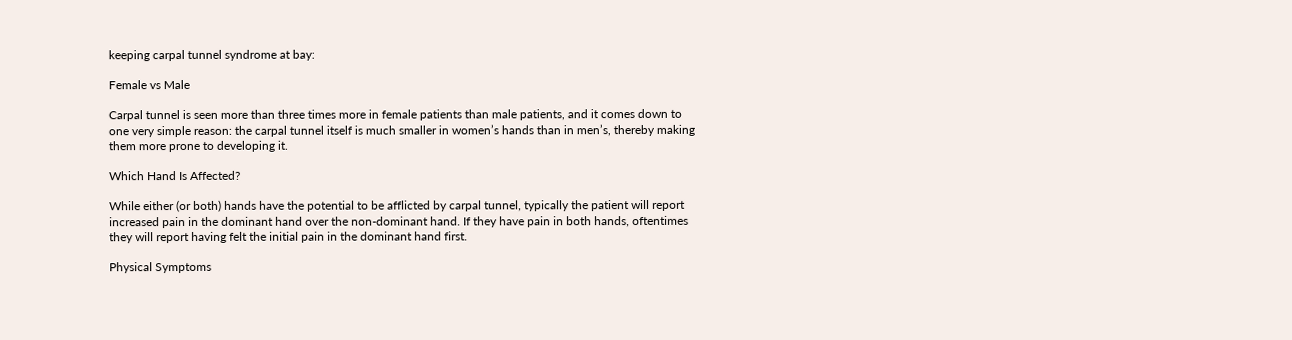keeping carpal tunnel syndrome at bay:

Female vs Male

Carpal tunnel is seen more than three times more in female patients than male patients, and it comes down to one very simple reason: the carpal tunnel itself is much smaller in women’s hands than in men’s, thereby making them more prone to developing it.

Which Hand Is Affected?

While either (or both) hands have the potential to be afflicted by carpal tunnel, typically the patient will report increased pain in the dominant hand over the non-dominant hand. If they have pain in both hands, oftentimes they will report having felt the initial pain in the dominant hand first.

Physical Symptoms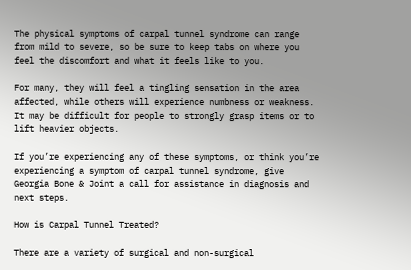The physical symptoms of carpal tunnel syndrome can range from mild to severe, so be sure to keep tabs on where you feel the discomfort and what it feels like to you.

For many, they will feel a tingling sensation in the area affected, while others will experience numbness or weakness. It may be difficult for people to strongly grasp items or to lift heavier objects.

If you’re experiencing any of these symptoms, or think you’re experiencing a symptom of carpal tunnel syndrome, give Georgia Bone & Joint a call for assistance in diagnosis and next steps.

How is Carpal Tunnel Treated?

There are a variety of surgical and non-surgical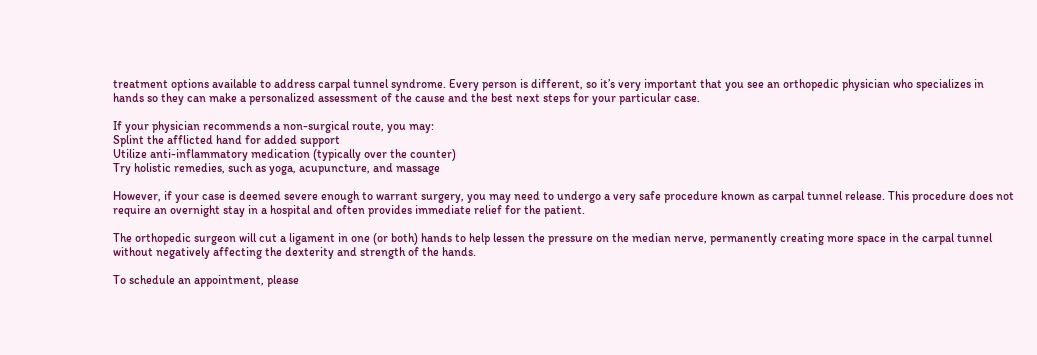treatment options available to address carpal tunnel syndrome. Every person is different, so it’s very important that you see an orthopedic physician who specializes in hands so they can make a personalized assessment of the cause and the best next steps for your particular case.

If your physician recommends a non-surgical route, you may:
Splint the afflicted hand for added support
Utilize anti-inflammatory medication (typically over the counter)
Try holistic remedies, such as yoga, acupuncture, and massage

However, if your case is deemed severe enough to warrant surgery, you may need to undergo a very safe procedure known as carpal tunnel release. This procedure does not require an overnight stay in a hospital and often provides immediate relief for the patient.

The orthopedic surgeon will cut a ligament in one (or both) hands to help lessen the pressure on the median nerve, permanently creating more space in the carpal tunnel without negatively affecting the dexterity and strength of the hands.

To schedule an appointment, please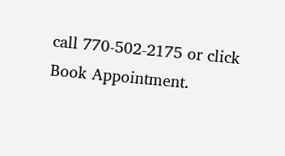call 770-502-2175 or click Book Appointment.